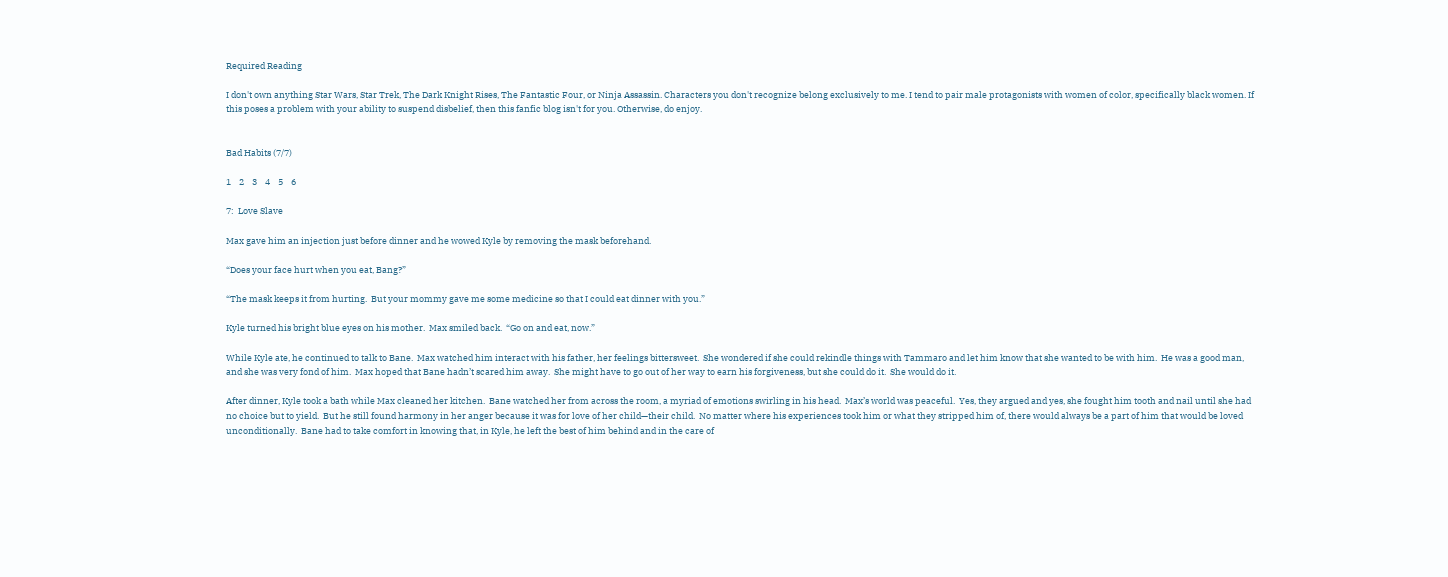Required Reading

I don't own anything Star Wars, Star Trek, The Dark Knight Rises, The Fantastic Four, or Ninja Assassin. Characters you don't recognize belong exclusively to me. I tend to pair male protagonists with women of color, specifically black women. If this poses a problem with your ability to suspend disbelief, then this fanfic blog isn't for you. Otherwise, do enjoy.


Bad Habits (7/7)

1    2    3    4    5    6

7:  Love Slave

Max gave him an injection just before dinner and he wowed Kyle by removing the mask beforehand.

“Does your face hurt when you eat, Bang?”

“The mask keeps it from hurting.  But your mommy gave me some medicine so that I could eat dinner with you.”

Kyle turned his bright blue eyes on his mother.  Max smiled back.  “Go on and eat, now.”

While Kyle ate, he continued to talk to Bane.  Max watched him interact with his father, her feelings bittersweet.  She wondered if she could rekindle things with Tammaro and let him know that she wanted to be with him.  He was a good man, and she was very fond of him.  Max hoped that Bane hadn’t scared him away.  She might have to go out of her way to earn his forgiveness, but she could do it.  She would do it.

After dinner, Kyle took a bath while Max cleaned her kitchen.  Bane watched her from across the room, a myriad of emotions swirling in his head.  Max’s world was peaceful.  Yes, they argued and yes, she fought him tooth and nail until she had no choice but to yield.  But he still found harmony in her anger because it was for love of her child—their child.  No matter where his experiences took him or what they stripped him of, there would always be a part of him that would be loved unconditionally.  Bane had to take comfort in knowing that, in Kyle, he left the best of him behind and in the care of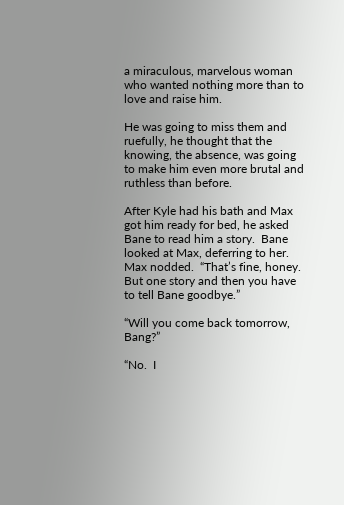a miraculous, marvelous woman who wanted nothing more than to love and raise him.

He was going to miss them and ruefully, he thought that the knowing, the absence, was going to make him even more brutal and ruthless than before.

After Kyle had his bath and Max got him ready for bed, he asked Bane to read him a story.  Bane looked at Max, deferring to her.  Max nodded.  “That’s fine, honey.  But one story and then you have to tell Bane goodbye.”

“Will you come back tomorrow, Bang?”

“No.  I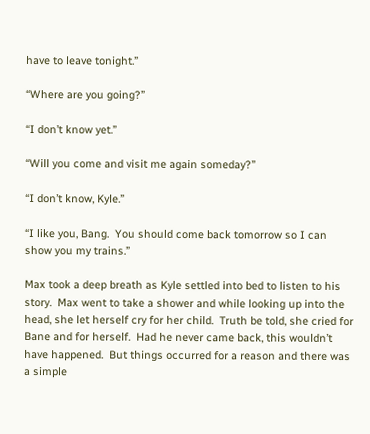have to leave tonight.”

“Where are you going?”

“I don’t know yet.”

“Will you come and visit me again someday?”

“I don’t know, Kyle.”

“I like you, Bang.  You should come back tomorrow so I can show you my trains.”

Max took a deep breath as Kyle settled into bed to listen to his story.  Max went to take a shower and while looking up into the head, she let herself cry for her child.  Truth be told, she cried for Bane and for herself.  Had he never came back, this wouldn’t have happened.  But things occurred for a reason and there was a simple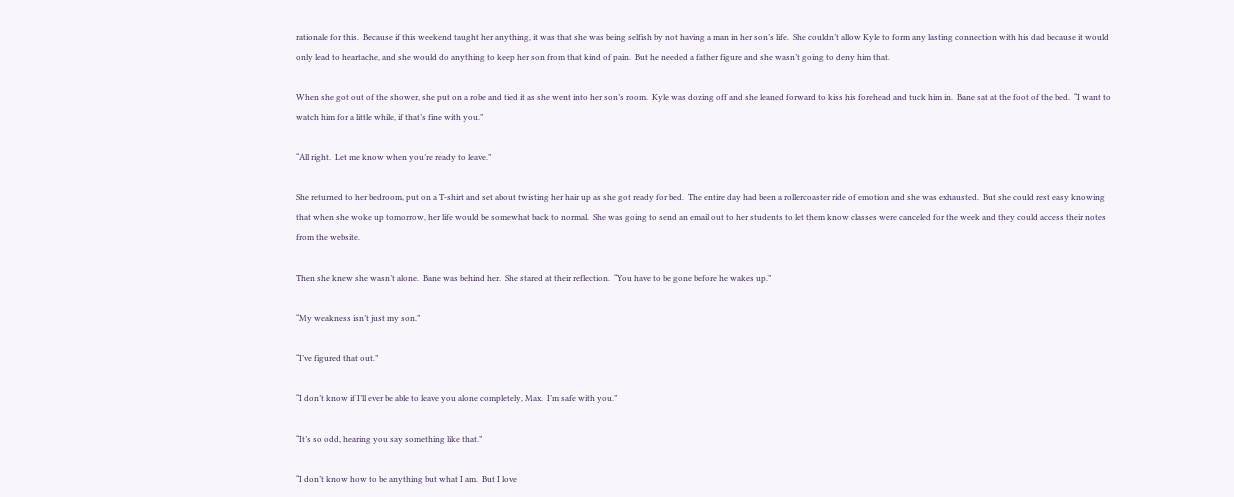rationale for this.  Because if this weekend taught her anything, it was that she was being selfish by not having a man in her son’s life.  She couldn’t allow Kyle to form any lasting connection with his dad because it would only lead to heartache, and she would do anything to keep her son from that kind of pain.  But he needed a father figure and she wasn’t going to deny him that.

When she got out of the shower, she put on a robe and tied it as she went into her son’s room.  Kyle was dozing off and she leaned forward to kiss his forehead and tuck him in.  Bane sat at the foot of the bed.  “I want to watch him for a little while, if that’s fine with you.”

“All right.  Let me know when you’re ready to leave.”

She returned to her bedroom, put on a T-shirt and set about twisting her hair up as she got ready for bed.  The entire day had been a rollercoaster ride of emotion and she was exhausted.  But she could rest easy knowing that when she woke up tomorrow, her life would be somewhat back to normal.  She was going to send an email out to her students to let them know classes were canceled for the week and they could access their notes from the website.

Then she knew she wasn’t alone.  Bane was behind her.  She stared at their reflection.  “You have to be gone before he wakes up.”

“My weakness isn’t just my son.”

“I’ve figured that out.”

“I don’t know if I’ll ever be able to leave you alone completely, Max.  I’m safe with you.”

“It’s so odd, hearing you say something like that.”

“I don’t know how to be anything but what I am.  But I love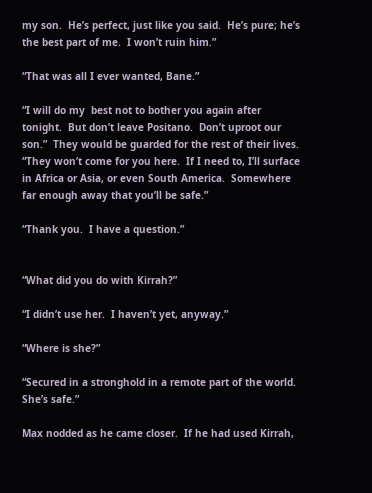my son.  He’s perfect, just like you said.  He’s pure; he’s the best part of me.  I won’t ruin him.”

“That was all I ever wanted, Bane.”

“I will do my  best not to bother you again after tonight.  But don’t leave Positano.  Don’t uproot our son.”  They would be guarded for the rest of their lives.  “They won’t come for you here.  If I need to, I’ll surface in Africa or Asia, or even South America.  Somewhere far enough away that you’ll be safe.”

“Thank you.  I have a question.”


“What did you do with Kirrah?”

“I didn’t use her.  I haven’t yet, anyway.”

“Where is she?”

“Secured in a stronghold in a remote part of the world.  She’s safe.”

Max nodded as he came closer.  If he had used Kirrah,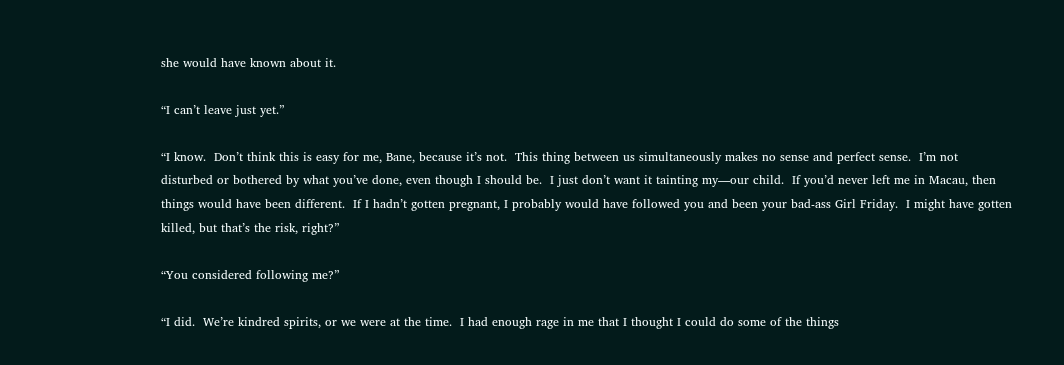she would have known about it.

“I can’t leave just yet.”

“I know.  Don’t think this is easy for me, Bane, because it’s not.  This thing between us simultaneously makes no sense and perfect sense.  I’m not disturbed or bothered by what you’ve done, even though I should be.  I just don’t want it tainting my—our child.  If you’d never left me in Macau, then things would have been different.  If I hadn’t gotten pregnant, I probably would have followed you and been your bad-ass Girl Friday.  I might have gotten killed, but that’s the risk, right?”

“You considered following me?”

“I did.  We’re kindred spirits, or we were at the time.  I had enough rage in me that I thought I could do some of the things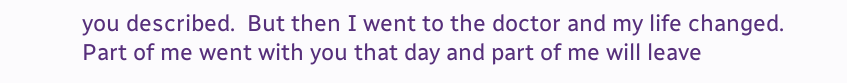you described.  But then I went to the doctor and my life changed.  Part of me went with you that day and part of me will leave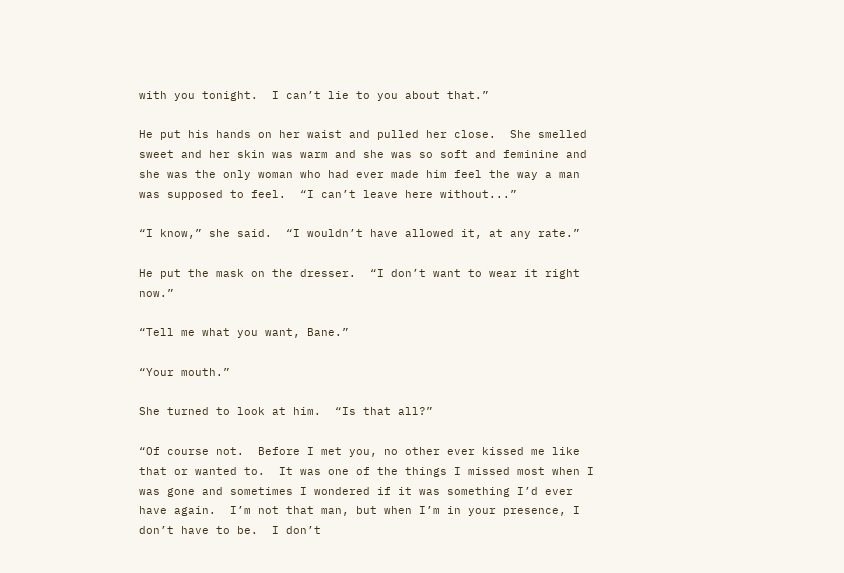with you tonight.  I can’t lie to you about that.”

He put his hands on her waist and pulled her close.  She smelled sweet and her skin was warm and she was so soft and feminine and she was the only woman who had ever made him feel the way a man was supposed to feel.  “I can’t leave here without...”

“I know,” she said.  “I wouldn’t have allowed it, at any rate.”

He put the mask on the dresser.  “I don’t want to wear it right now.”

“Tell me what you want, Bane.”

“Your mouth.”

She turned to look at him.  “Is that all?”

“Of course not.  Before I met you, no other ever kissed me like that or wanted to.  It was one of the things I missed most when I was gone and sometimes I wondered if it was something I’d ever have again.  I’m not that man, but when I’m in your presence, I don’t have to be.  I don’t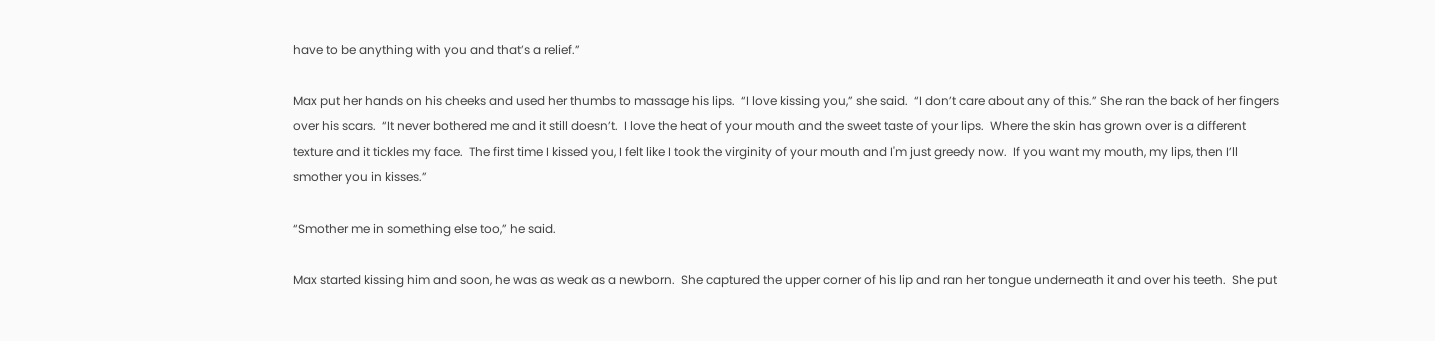have to be anything with you and that’s a relief.”

Max put her hands on his cheeks and used her thumbs to massage his lips.  “I love kissing you,” she said.  “I don’t care about any of this.” She ran the back of her fingers over his scars.  “It never bothered me and it still doesn’t.  I love the heat of your mouth and the sweet taste of your lips.  Where the skin has grown over is a different texture and it tickles my face.  The first time I kissed you, I felt like I took the virginity of your mouth and I'm just greedy now.  If you want my mouth, my lips, then I’ll smother you in kisses.”

“Smother me in something else too,” he said.

Max started kissing him and soon, he was as weak as a newborn.  She captured the upper corner of his lip and ran her tongue underneath it and over his teeth.  She put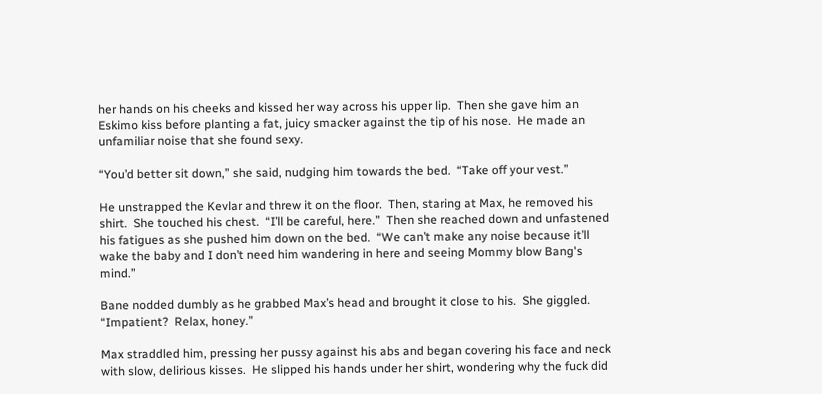her hands on his cheeks and kissed her way across his upper lip.  Then she gave him an Eskimo kiss before planting a fat, juicy smacker against the tip of his nose.  He made an unfamiliar noise that she found sexy.

“You’d better sit down,” she said, nudging him towards the bed.  “Take off your vest.”

He unstrapped the Kevlar and threw it on the floor.  Then, staring at Max, he removed his shirt.  She touched his chest.  “I’ll be careful, here.”  Then she reached down and unfastened his fatigues as she pushed him down on the bed.  “We can’t make any noise because it’ll wake the baby and I don’t need him wandering in here and seeing Mommy blow Bang's mind.”

Bane nodded dumbly as he grabbed Max’s head and brought it close to his.  She giggled.  “Impatient?  Relax, honey.”

Max straddled him, pressing her pussy against his abs and began covering his face and neck with slow, delirious kisses.  He slipped his hands under her shirt, wondering why the fuck did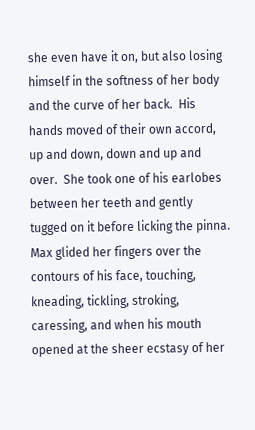she even have it on, but also losing himself in the softness of her body and the curve of her back.  His hands moved of their own accord, up and down, down and up and over.  She took one of his earlobes between her teeth and gently tugged on it before licking the pinna.  Max glided her fingers over the contours of his face, touching, kneading, tickling, stroking, caressing, and when his mouth opened at the sheer ecstasy of her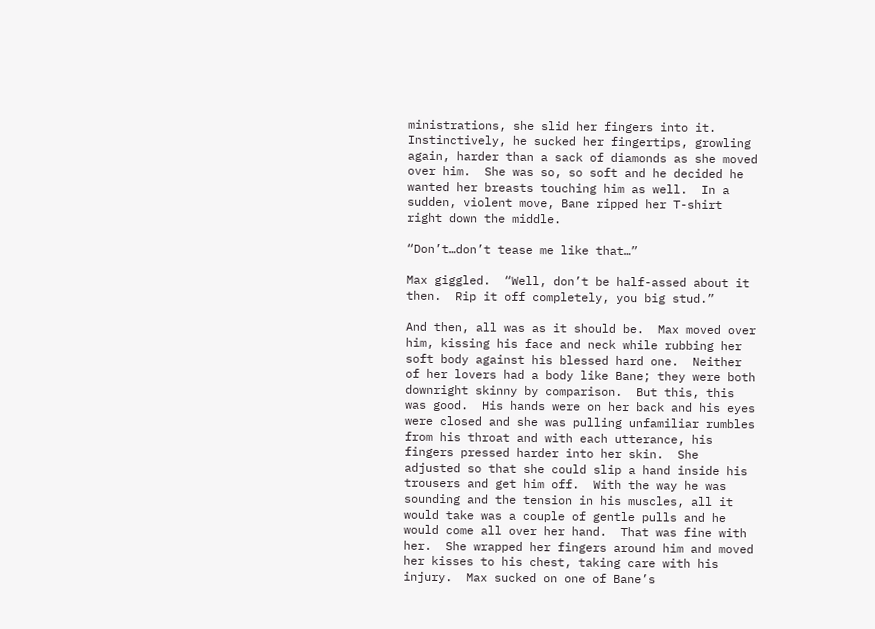ministrations, she slid her fingers into it.  Instinctively, he sucked her fingertips, growling again, harder than a sack of diamonds as she moved over him.  She was so, so soft and he decided he wanted her breasts touching him as well.  In a sudden, violent move, Bane ripped her T-shirt right down the middle.

“Don’t…don’t tease me like that…”

Max giggled.  “Well, don’t be half-assed about it then.  Rip it off completely, you big stud.”

And then, all was as it should be.  Max moved over him, kissing his face and neck while rubbing her soft body against his blessed hard one.  Neither of her lovers had a body like Bane; they were both downright skinny by comparison.  But this, this was good.  His hands were on her back and his eyes were closed and she was pulling unfamiliar rumbles from his throat and with each utterance, his fingers pressed harder into her skin.  She adjusted so that she could slip a hand inside his trousers and get him off.  With the way he was sounding and the tension in his muscles, all it would take was a couple of gentle pulls and he would come all over her hand.  That was fine with her.  She wrapped her fingers around him and moved her kisses to his chest, taking care with his injury.  Max sucked on one of Bane’s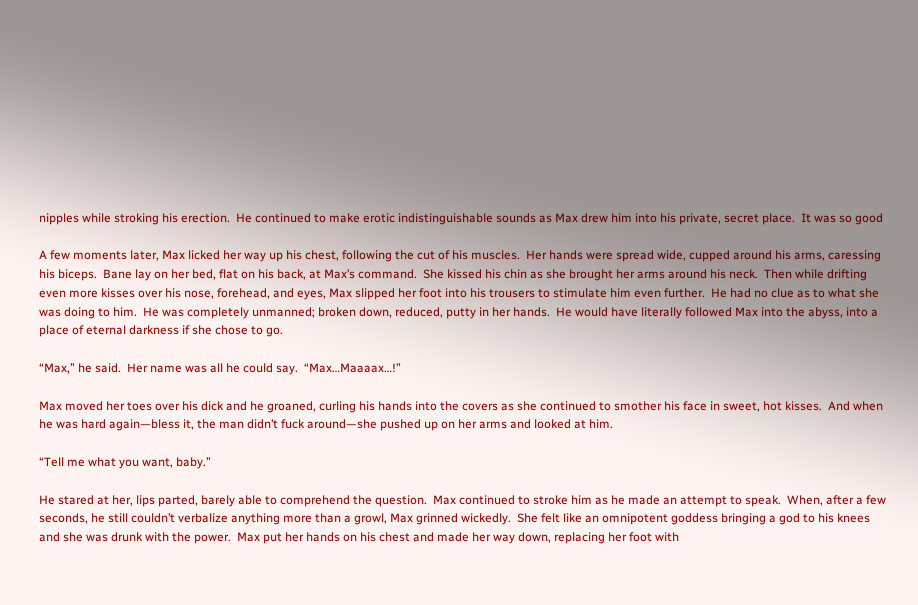nipples while stroking his erection.  He continued to make erotic indistinguishable sounds as Max drew him into his private, secret place.  It was so good

A few moments later, Max licked her way up his chest, following the cut of his muscles.  Her hands were spread wide, cupped around his arms, caressing his biceps.  Bane lay on her bed, flat on his back, at Max’s command.  She kissed his chin as she brought her arms around his neck.  Then while drifting even more kisses over his nose, forehead, and eyes, Max slipped her foot into his trousers to stimulate him even further.  He had no clue as to what she was doing to him.  He was completely unmanned; broken down, reduced, putty in her hands.  He would have literally followed Max into the abyss, into a place of eternal darkness if she chose to go.

“Max,” he said.  Her name was all he could say.  “Max…Maaaax…!”

Max moved her toes over his dick and he groaned, curling his hands into the covers as she continued to smother his face in sweet, hot kisses.  And when he was hard again—bless it, the man didn’t fuck around—she pushed up on her arms and looked at him.

“Tell me what you want, baby.”

He stared at her, lips parted, barely able to comprehend the question.  Max continued to stroke him as he made an attempt to speak.  When, after a few seconds, he still couldn’t verbalize anything more than a growl, Max grinned wickedly.  She felt like an omnipotent goddess bringing a god to his knees and she was drunk with the power.  Max put her hands on his chest and made her way down, replacing her foot with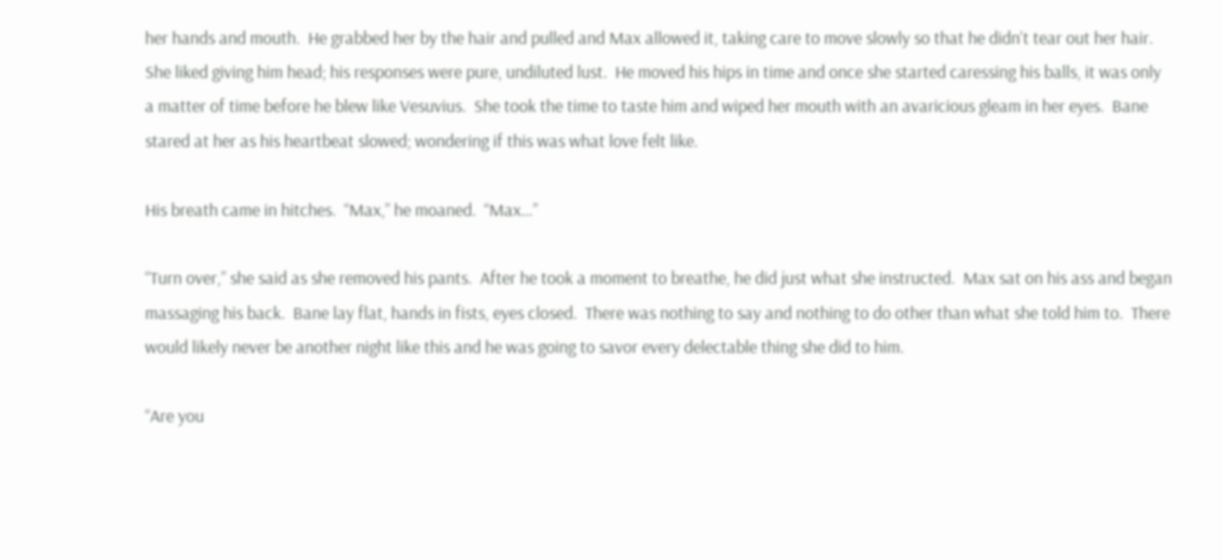her hands and mouth.  He grabbed her by the hair and pulled and Max allowed it, taking care to move slowly so that he didn’t tear out her hair.  She liked giving him head; his responses were pure, undiluted lust.  He moved his hips in time and once she started caressing his balls, it was only a matter of time before he blew like Vesuvius.  She took the time to taste him and wiped her mouth with an avaricious gleam in her eyes.  Bane stared at her as his heartbeat slowed; wondering if this was what love felt like.

His breath came in hitches.  “Max,” he moaned.  “Max…”

“Turn over,” she said as she removed his pants.  After he took a moment to breathe, he did just what she instructed.  Max sat on his ass and began massaging his back.  Bane lay flat, hands in fists, eyes closed.  There was nothing to say and nothing to do other than what she told him to.  There would likely never be another night like this and he was going to savor every delectable thing she did to him.

“Are you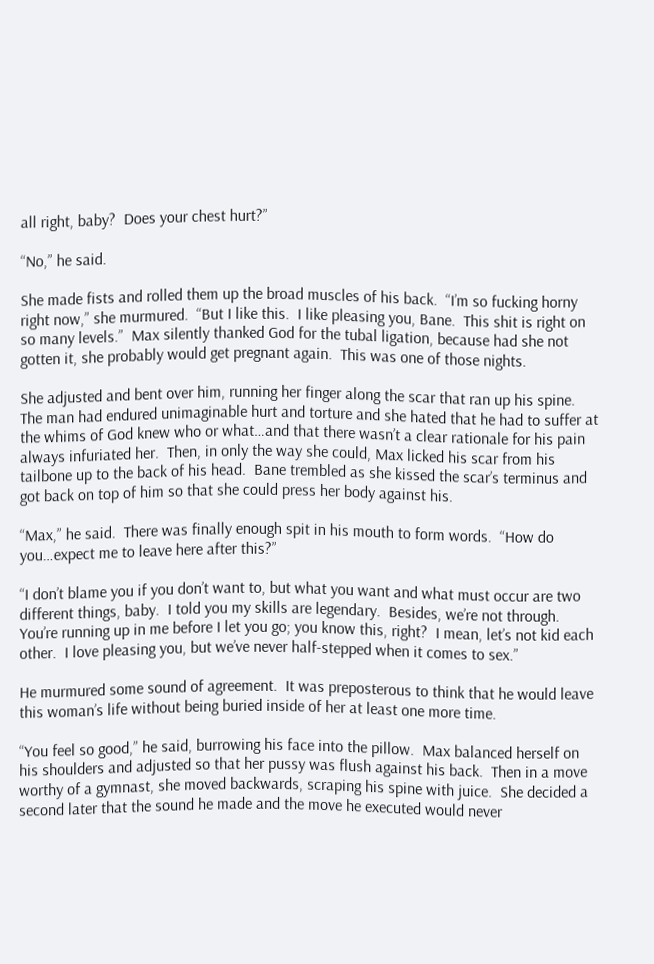all right, baby?  Does your chest hurt?”

“No,” he said.

She made fists and rolled them up the broad muscles of his back.  “I’m so fucking horny right now,” she murmured.  “But I like this.  I like pleasing you, Bane.  This shit is right on so many levels.”  Max silently thanked God for the tubal ligation, because had she not gotten it, she probably would get pregnant again.  This was one of those nights.

She adjusted and bent over him, running her finger along the scar that ran up his spine.  The man had endured unimaginable hurt and torture and she hated that he had to suffer at the whims of God knew who or what…and that there wasn’t a clear rationale for his pain always infuriated her.  Then, in only the way she could, Max licked his scar from his tailbone up to the back of his head.  Bane trembled as she kissed the scar’s terminus and got back on top of him so that she could press her body against his.

“Max,” he said.  There was finally enough spit in his mouth to form words.  “How do you…expect me to leave here after this?”

“I don’t blame you if you don’t want to, but what you want and what must occur are two different things, baby.  I told you my skills are legendary.  Besides, we’re not through.  You’re running up in me before I let you go; you know this, right?  I mean, let’s not kid each other.  I love pleasing you, but we’ve never half-stepped when it comes to sex.”

He murmured some sound of agreement.  It was preposterous to think that he would leave this woman’s life without being buried inside of her at least one more time.

“You feel so good,” he said, burrowing his face into the pillow.  Max balanced herself on his shoulders and adjusted so that her pussy was flush against his back.  Then in a move worthy of a gymnast, she moved backwards, scraping his spine with juice.  She decided a second later that the sound he made and the move he executed would never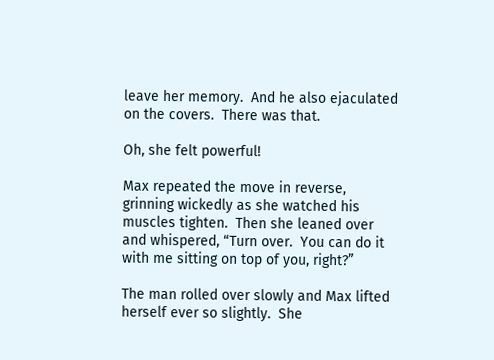leave her memory.  And he also ejaculated on the covers.  There was that.

Oh, she felt powerful!

Max repeated the move in reverse, grinning wickedly as she watched his muscles tighten.  Then she leaned over and whispered, “Turn over.  You can do it with me sitting on top of you, right?”

The man rolled over slowly and Max lifted herself ever so slightly.  She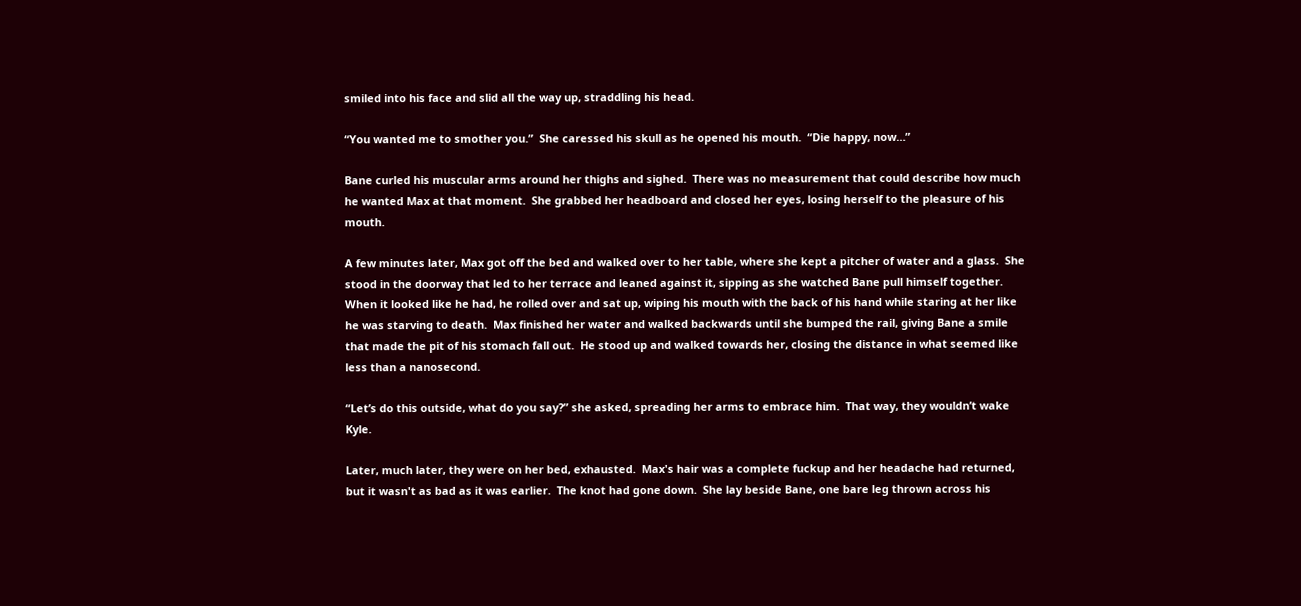smiled into his face and slid all the way up, straddling his head.

“You wanted me to smother you.”  She caressed his skull as he opened his mouth.  “Die happy, now…”

Bane curled his muscular arms around her thighs and sighed.  There was no measurement that could describe how much he wanted Max at that moment.  She grabbed her headboard and closed her eyes, losing herself to the pleasure of his mouth.

A few minutes later, Max got off the bed and walked over to her table, where she kept a pitcher of water and a glass.  She stood in the doorway that led to her terrace and leaned against it, sipping as she watched Bane pull himself together.  When it looked like he had, he rolled over and sat up, wiping his mouth with the back of his hand while staring at her like he was starving to death.  Max finished her water and walked backwards until she bumped the rail, giving Bane a smile that made the pit of his stomach fall out.  He stood up and walked towards her, closing the distance in what seemed like less than a nanosecond.

“Let’s do this outside, what do you say?” she asked, spreading her arms to embrace him.  That way, they wouldn’t wake Kyle.

Later, much later, they were on her bed, exhausted.  Max's hair was a complete fuckup and her headache had returned, but it wasn't as bad as it was earlier.  The knot had gone down.  She lay beside Bane, one bare leg thrown across his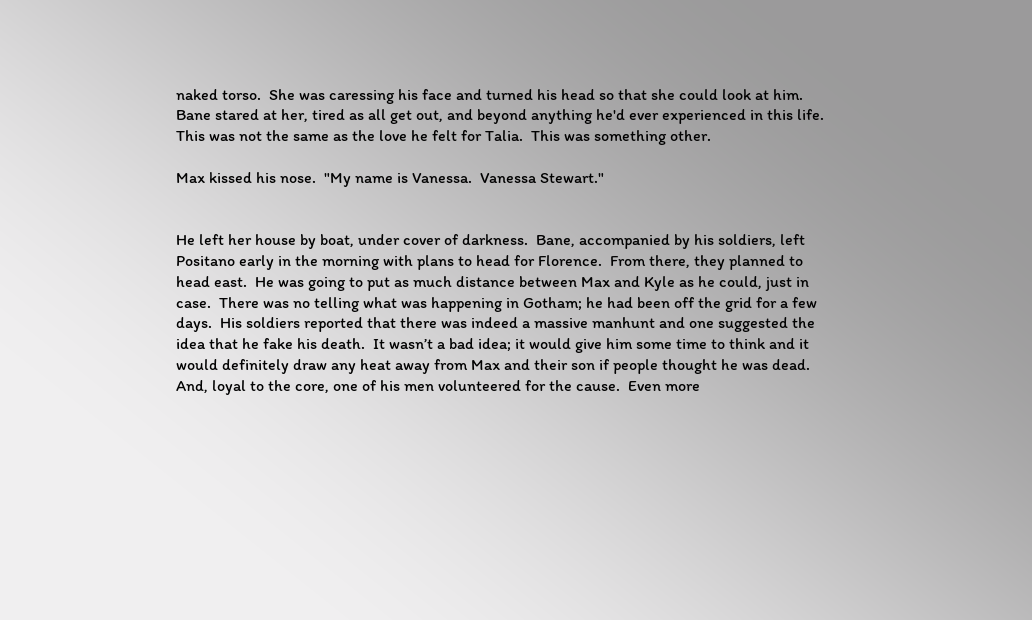naked torso.  She was caressing his face and turned his head so that she could look at him.  Bane stared at her, tired as all get out, and beyond anything he'd ever experienced in this life.  This was not the same as the love he felt for Talia.  This was something other.

Max kissed his nose.  "My name is Vanessa.  Vanessa Stewart."


He left her house by boat, under cover of darkness.  Bane, accompanied by his soldiers, left Positano early in the morning with plans to head for Florence.  From there, they planned to head east.  He was going to put as much distance between Max and Kyle as he could, just in case.  There was no telling what was happening in Gotham; he had been off the grid for a few days.  His soldiers reported that there was indeed a massive manhunt and one suggested the idea that he fake his death.  It wasn’t a bad idea; it would give him some time to think and it would definitely draw any heat away from Max and their son if people thought he was dead.  And, loyal to the core, one of his men volunteered for the cause.  Even more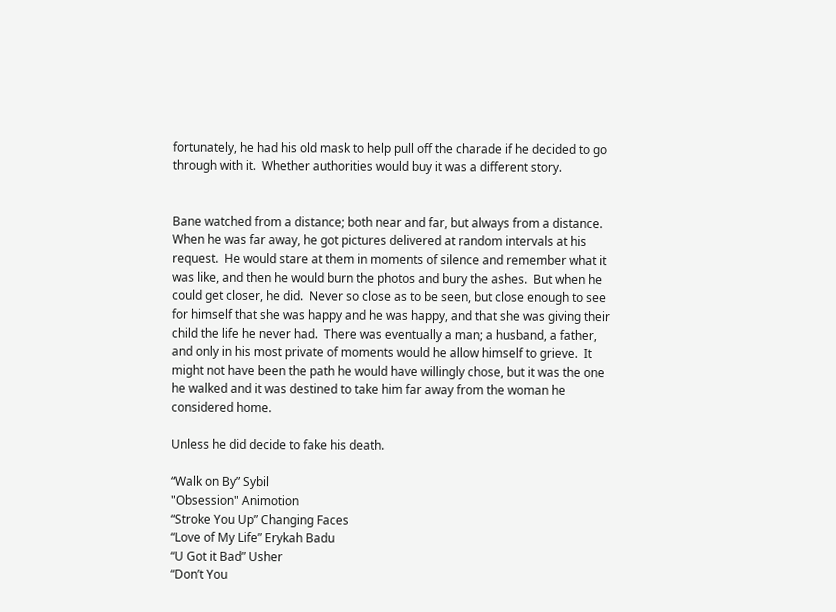fortunately, he had his old mask to help pull off the charade if he decided to go through with it.  Whether authorities would buy it was a different story.


Bane watched from a distance; both near and far, but always from a distance.  When he was far away, he got pictures delivered at random intervals at his request.  He would stare at them in moments of silence and remember what it was like, and then he would burn the photos and bury the ashes.  But when he could get closer, he did.  Never so close as to be seen, but close enough to see for himself that she was happy and he was happy, and that she was giving their child the life he never had.  There was eventually a man; a husband, a father, and only in his most private of moments would he allow himself to grieve.  It might not have been the path he would have willingly chose, but it was the one he walked and it was destined to take him far away from the woman he considered home.

Unless he did decide to fake his death.

“Walk on By” Sybil
"Obsession" Animotion
“Stroke You Up” Changing Faces
“Love of My Life” Erykah Badu
“U Got it Bad” Usher
“Don’t You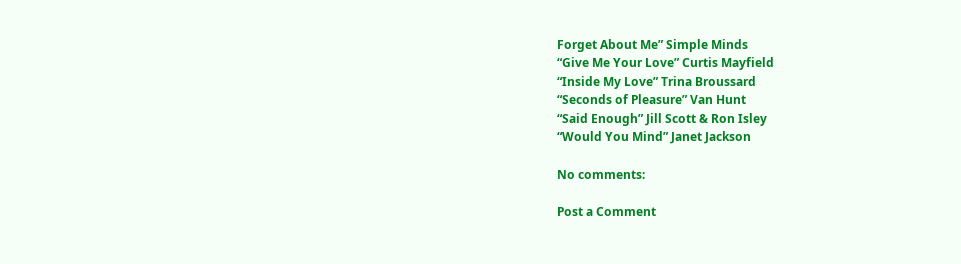Forget About Me” Simple Minds
“Give Me Your Love” Curtis Mayfield
“Inside My Love” Trina Broussard
“Seconds of Pleasure” Van Hunt
“Said Enough” Jill Scott & Ron Isley
“Would You Mind” Janet Jackson

No comments:

Post a Comment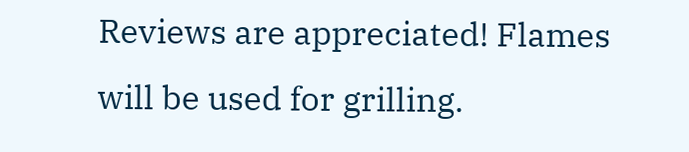Reviews are appreciated! Flames will be used for grilling.